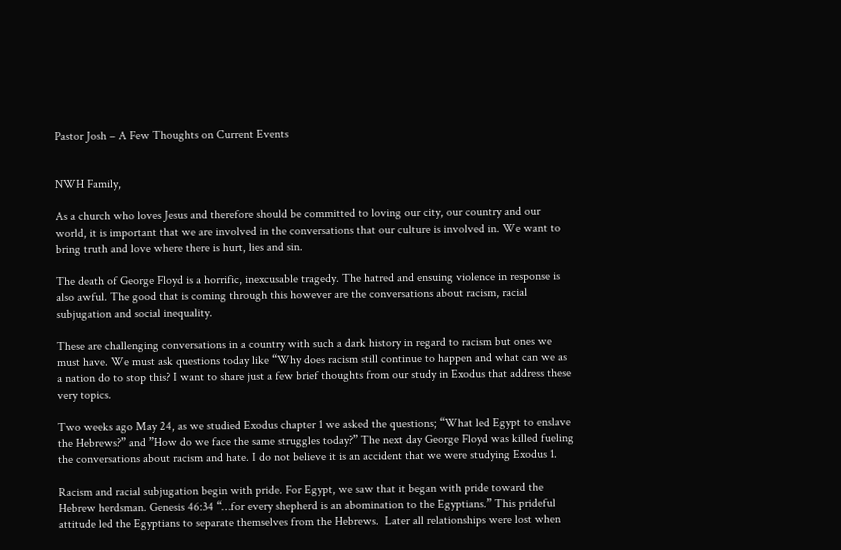Pastor Josh – A Few Thoughts on Current Events


NWH Family,

As a church who loves Jesus and therefore should be committed to loving our city, our country and our world, it is important that we are involved in the conversations that our culture is involved in. We want to bring truth and love where there is hurt, lies and sin.

The death of George Floyd is a horrific, inexcusable tragedy. The hatred and ensuing violence in response is also awful. The good that is coming through this however are the conversations about racism, racial subjugation and social inequality.

These are challenging conversations in a country with such a dark history in regard to racism but ones we must have. We must ask questions today like “Why does racism still continue to happen and what can we as a nation do to stop this? I want to share just a few brief thoughts from our study in Exodus that address these very topics.

Two weeks ago May 24, as we studied Exodus chapter 1 we asked the questions; “What led Egypt to enslave the Hebrews?” and ”How do we face the same struggles today?” The next day George Floyd was killed fueling the conversations about racism and hate. I do not believe it is an accident that we were studying Exodus 1.

Racism and racial subjugation begin with pride. For Egypt, we saw that it began with pride toward the Hebrew herdsman. Genesis 46:34 “…for every shepherd is an abomination to the Egyptians.” This prideful attitude led the Egyptians to separate themselves from the Hebrews.  Later all relationships were lost when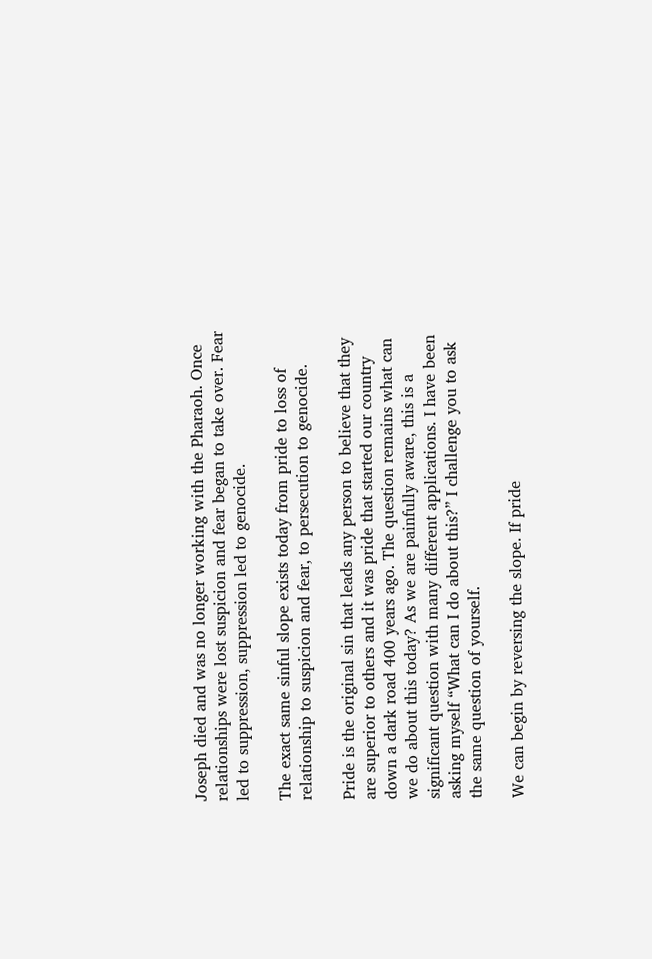Joseph died and was no longer working with the Pharaoh. Once relationships were lost suspicion and fear began to take over. Fear led to suppression, suppression led to genocide.

The exact same sinful slope exists today from pride to loss of relationship to suspicion and fear, to persecution to genocide.

Pride is the original sin that leads any person to believe that they are superior to others and it was pride that started our country down a dark road 400 years ago. The question remains what can we do about this today? As we are painfully aware, this is a significant question with many different applications. I have been asking myself “What can I do about this?” I challenge you to ask the same question of yourself.

We can begin by reversing the slope. If pride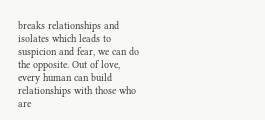breaks relationships and isolates which leads to suspicion and fear, we can do the opposite. Out of love, every human can build relationships with those who are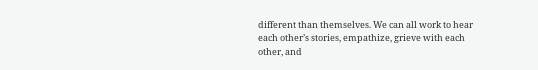different than themselves. We can all work to hear each other’s stories, empathize, grieve with each other, and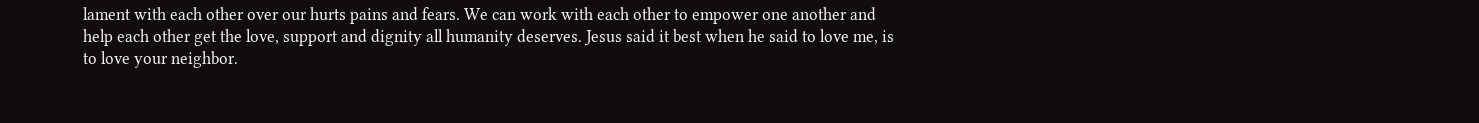lament with each other over our hurts pains and fears. We can work with each other to empower one another and help each other get the love, support and dignity all humanity deserves. Jesus said it best when he said to love me, is to love your neighbor.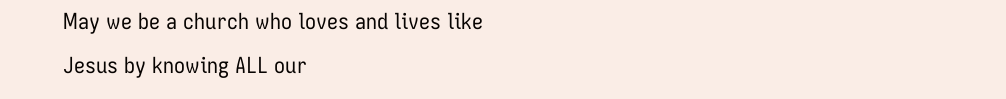May we be a church who loves and lives like Jesus by knowing ALL our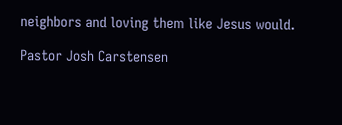neighbors and loving them like Jesus would.

Pastor Josh Carstensen